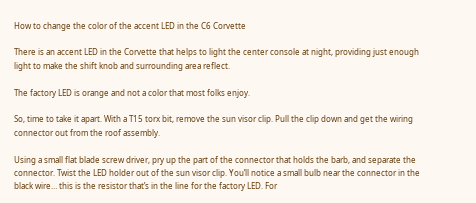How to change the color of the accent LED in the C6 Corvette

There is an accent LED in the Corvette that helps to light the center console at night, providing just enough light to make the shift knob and surrounding area reflect.

The factory LED is orange and not a color that most folks enjoy.

So, time to take it apart. With a T15 torx bit, remove the sun visor clip. Pull the clip down and get the wiring connector out from the roof assembly.

Using a small flat blade screw driver, pry up the part of the connector that holds the barb, and separate the connector. Twist the LED holder out of the sun visor clip. You’ll notice a small bulb near the connector in the black wire… this is the resistor that’s in the line for the factory LED. For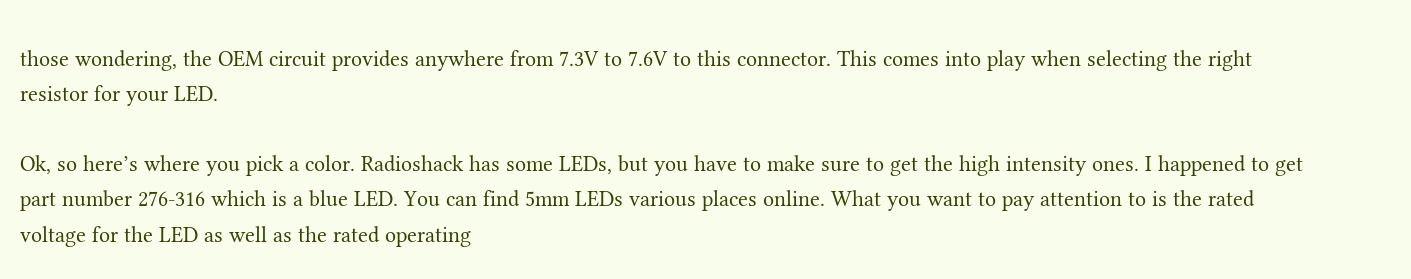those wondering, the OEM circuit provides anywhere from 7.3V to 7.6V to this connector. This comes into play when selecting the right resistor for your LED.

Ok, so here’s where you pick a color. Radioshack has some LEDs, but you have to make sure to get the high intensity ones. I happened to get part number 276-316 which is a blue LED. You can find 5mm LEDs various places online. What you want to pay attention to is the rated voltage for the LED as well as the rated operating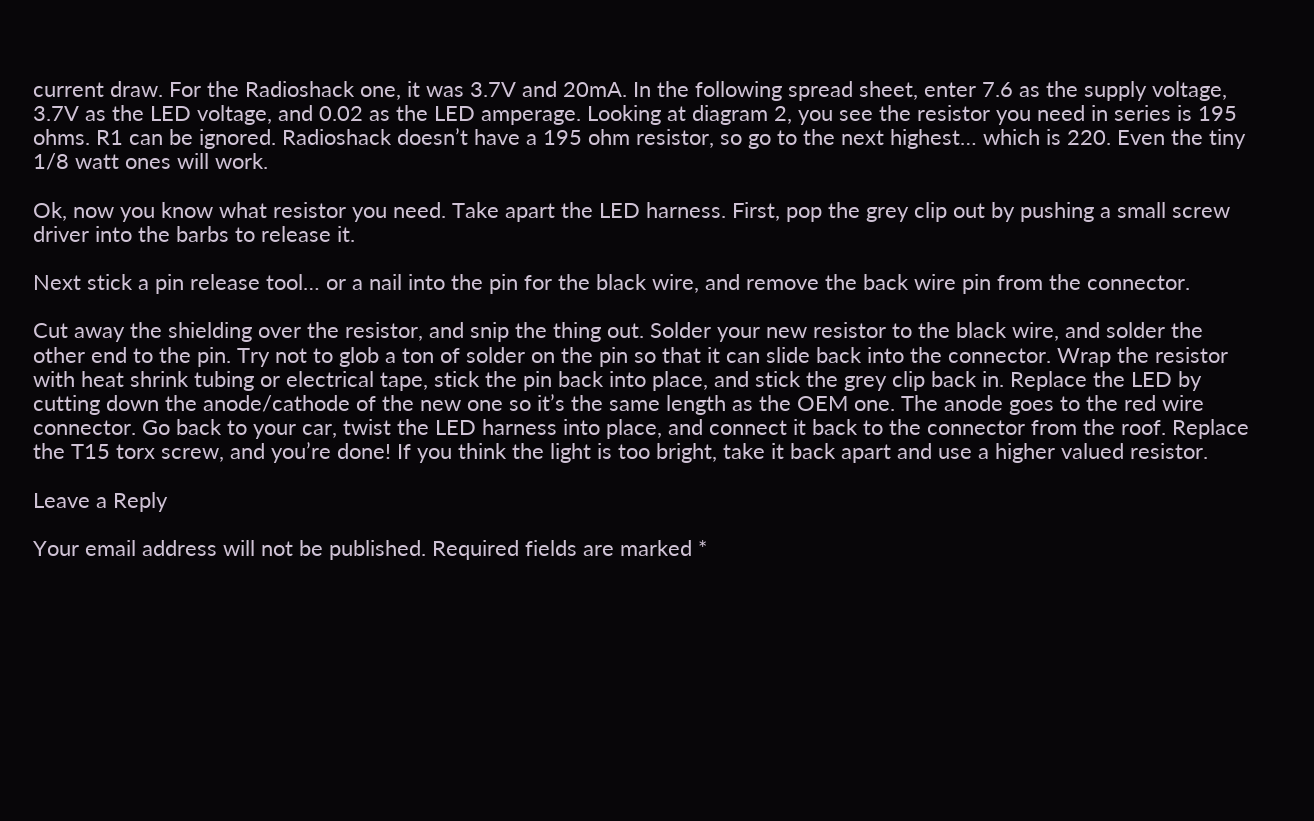current draw. For the Radioshack one, it was 3.7V and 20mA. In the following spread sheet, enter 7.6 as the supply voltage, 3.7V as the LED voltage, and 0.02 as the LED amperage. Looking at diagram 2, you see the resistor you need in series is 195 ohms. R1 can be ignored. Radioshack doesn’t have a 195 ohm resistor, so go to the next highest… which is 220. Even the tiny 1/8 watt ones will work.

Ok, now you know what resistor you need. Take apart the LED harness. First, pop the grey clip out by pushing a small screw driver into the barbs to release it.

Next stick a pin release tool… or a nail into the pin for the black wire, and remove the back wire pin from the connector.

Cut away the shielding over the resistor, and snip the thing out. Solder your new resistor to the black wire, and solder the other end to the pin. Try not to glob a ton of solder on the pin so that it can slide back into the connector. Wrap the resistor with heat shrink tubing or electrical tape, stick the pin back into place, and stick the grey clip back in. Replace the LED by cutting down the anode/cathode of the new one so it’s the same length as the OEM one. The anode goes to the red wire connector. Go back to your car, twist the LED harness into place, and connect it back to the connector from the roof. Replace the T15 torx screw, and you’re done! If you think the light is too bright, take it back apart and use a higher valued resistor.

Leave a Reply

Your email address will not be published. Required fields are marked *